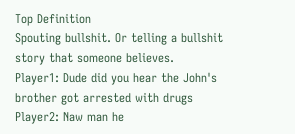Top Definition
Spouting bullshit. Or telling a bullshit story that someone believes.
Player1: Dude did you hear the John's brother got arrested with drugs
Player2: Naw man he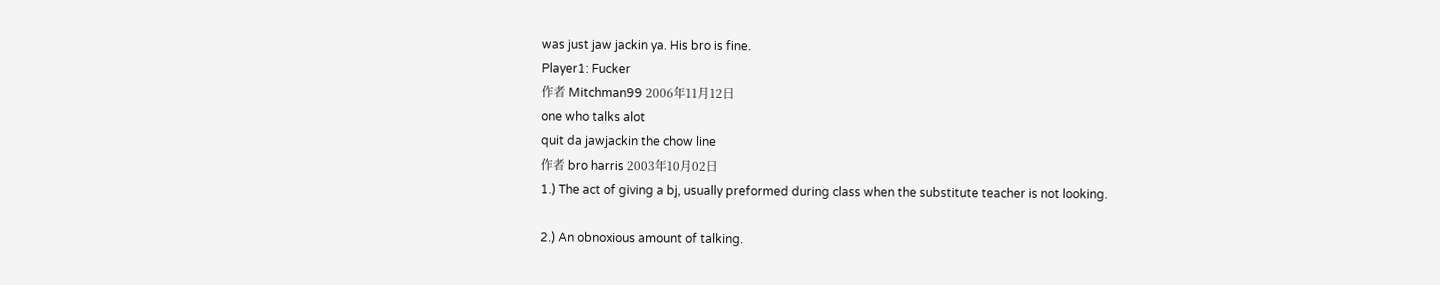was just jaw jackin ya. His bro is fine.
Player1: Fucker
作者 Mitchman99 2006年11月12日
one who talks alot
quit da jawjackin the chow line
作者 bro harris 2003年10月02日
1.) The act of giving a bj, usually preformed during class when the substitute teacher is not looking.

2.) An obnoxious amount of talking.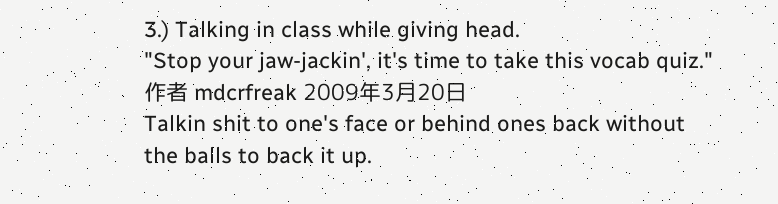3.) Talking in class while giving head.
"Stop your jaw-jackin', it's time to take this vocab quiz."
作者 mdcrfreak 2009年3月20日
Talkin shit to one's face or behind ones back without the balls to back it up.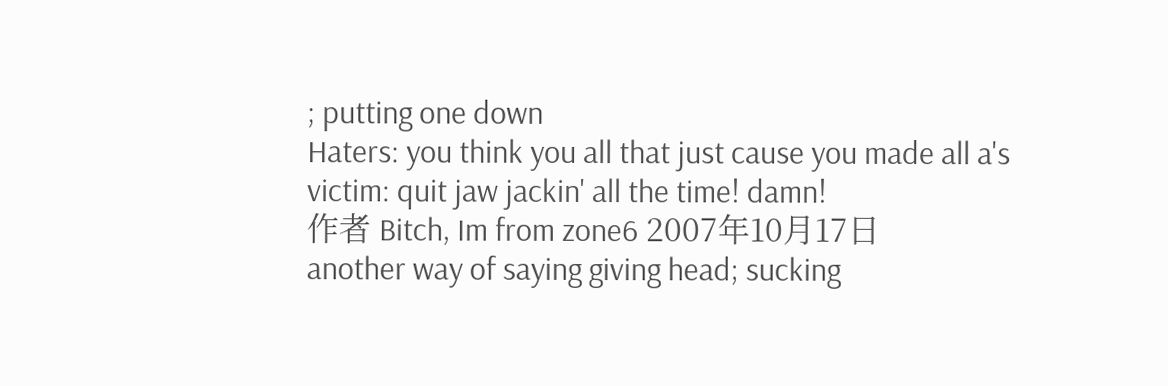; putting one down
Haters: you think you all that just cause you made all a's
victim: quit jaw jackin' all the time! damn!
作者 Bitch, Im from zone6 2007年10月17日
another way of saying giving head; sucking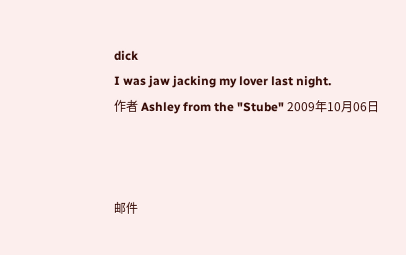dick
I was jaw jacking my lover last night.
作者 Ashley from the "Stube" 2009年10月06日



邮件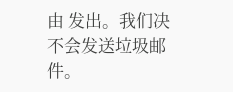由 发出。我们决不会发送垃圾邮件。